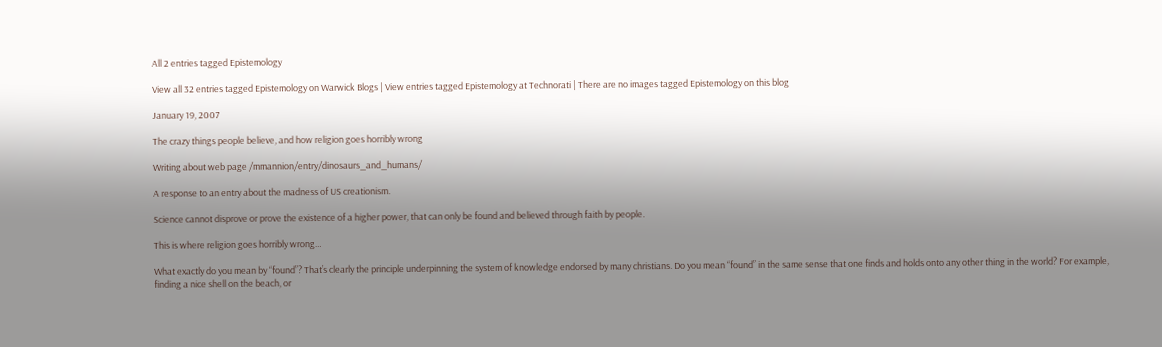All 2 entries tagged Epistemology

View all 32 entries tagged Epistemology on Warwick Blogs | View entries tagged Epistemology at Technorati | There are no images tagged Epistemology on this blog

January 19, 2007

The crazy things people believe, and how religion goes horribly wrong

Writing about web page /mmannion/entry/dinosaurs_and_humans/

A response to an entry about the madness of US creationism.

Science cannot disprove or prove the existence of a higher power, that can only be found and believed through faith by people.

This is where religion goes horribly wrong…

What exactly do you mean by “found”? That’s clearly the principle underpinning the system of knowledge endorsed by many christians. Do you mean “found” in the same sense that one finds and holds onto any other thing in the world? For example, finding a nice shell on the beach, or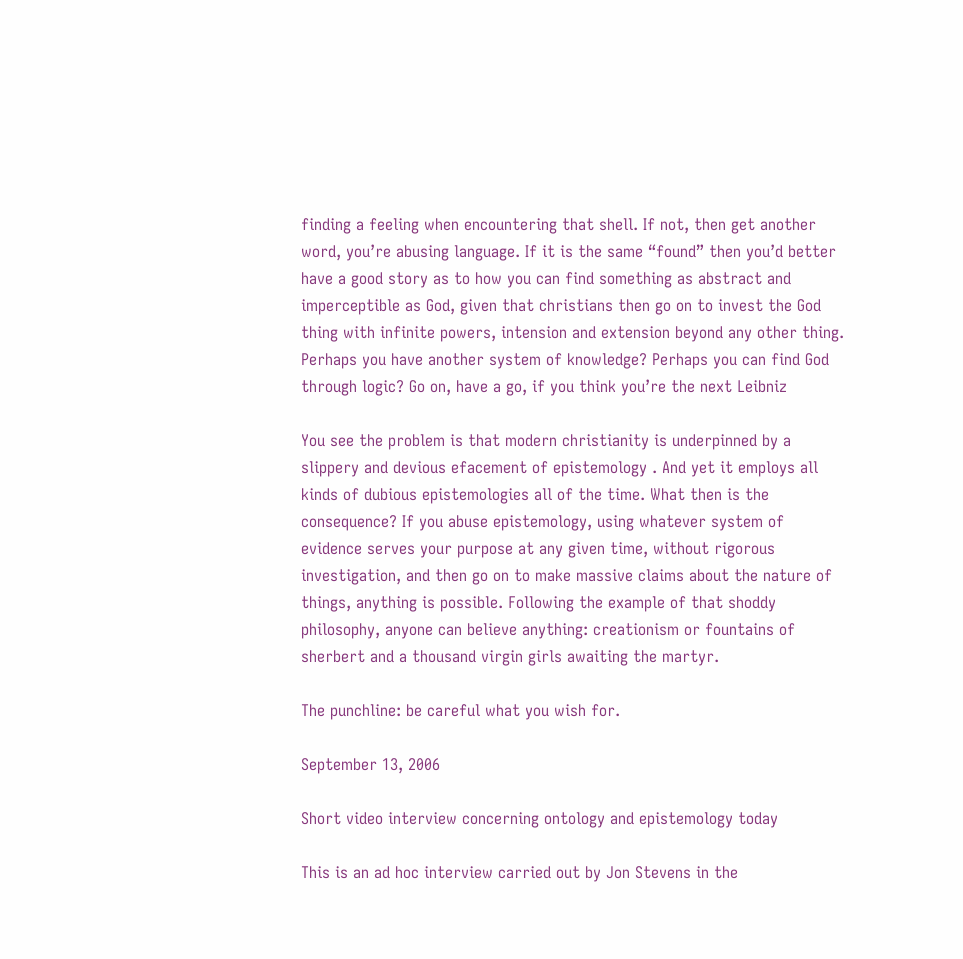finding a feeling when encountering that shell. If not, then get another word, you’re abusing language. If it is the same “found” then you’d better have a good story as to how you can find something as abstract and imperceptible as God, given that christians then go on to invest the God thing with infinite powers, intension and extension beyond any other thing. Perhaps you have another system of knowledge? Perhaps you can find God through logic? Go on, have a go, if you think you’re the next Leibniz

You see the problem is that modern christianity is underpinned by a slippery and devious efacement of epistemology . And yet it employs all kinds of dubious epistemologies all of the time. What then is the consequence? If you abuse epistemology, using whatever system of evidence serves your purpose at any given time, without rigorous investigation, and then go on to make massive claims about the nature of things, anything is possible. Following the example of that shoddy philosophy, anyone can believe anything: creationism or fountains of sherbert and a thousand virgin girls awaiting the martyr.

The punchline: be careful what you wish for.

September 13, 2006

Short video interview concerning ontology and epistemology today

This is an ad hoc interview carried out by Jon Stevens in the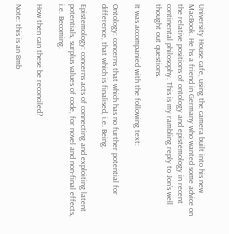University House cafe, using the camera built into his new MacBook. He hs a friend in Germany who wanted some advice on the relative positions of ontology and epistemology in recent continental philosophy. This is my rambling reply to Jon’s well thought out questions.

It was accompanied with the following text:

Ontology: concerns that which has no further potential for difference, that which is finalised, i.e. Being.

Epistemology: concerns acts of connecting and exploiting latent potentials, surplus values of code, for novel and non-final effects, i.e. Becoming.

How then can these be reconciled?

Note: this is an 8mb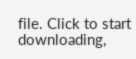file. Click to start downloading,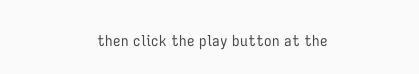then click the play button at the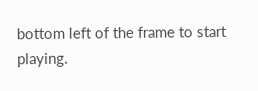bottom left of the frame to start playing.